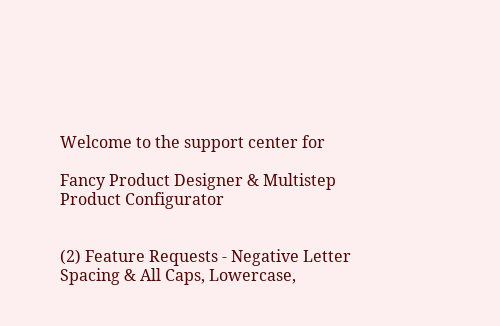Welcome to the support center for

Fancy Product Designer & Multistep Product Configurator


(2) Feature Requests - Negative Letter Spacing & All Caps, Lowercase,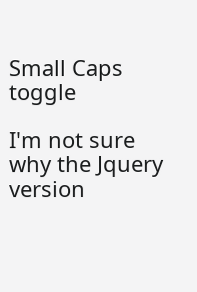Small Caps toggle

I'm not sure why the Jquery version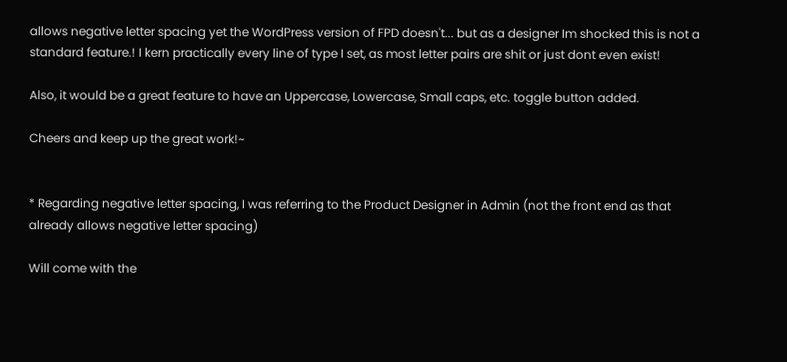allows negative letter spacing yet the WordPress version of FPD doesn't... but as a designer Im shocked this is not a standard feature.! I kern practically every line of type I set, as most letter pairs are shit or just dont even exist!

Also, it would be a great feature to have an Uppercase, Lowercase, Small caps, etc. toggle button added.

Cheers and keep up the great work!~


* Regarding negative letter spacing, I was referring to the Product Designer in Admin (not the front end as that already allows negative letter spacing)

Will come with the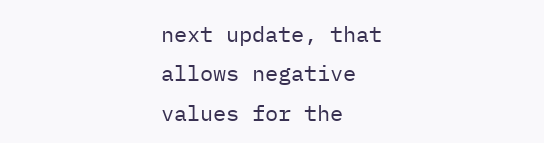next update, that allows negative values for the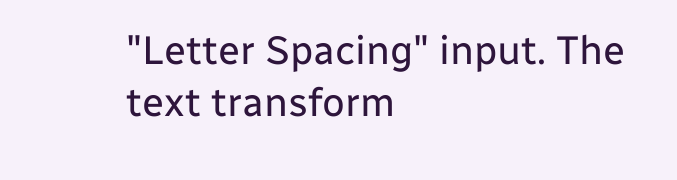"Letter Spacing" input. The text transform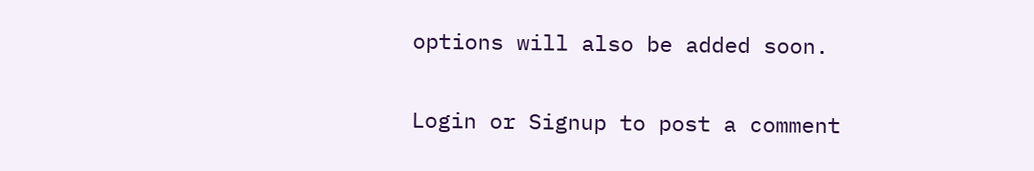options will also be added soon.

Login or Signup to post a comment